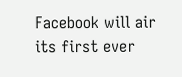Facebook will air its first ever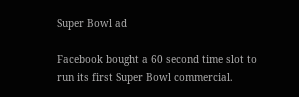Super Bowl ad

Facebook bought a 60 second time slot to run its first Super Bowl commercial.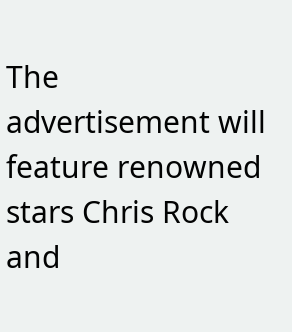The advertisement will feature renowned stars Chris Rock and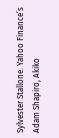Sylvester Stallone. Yahoo Finance’s Adam Shapiro, Akiko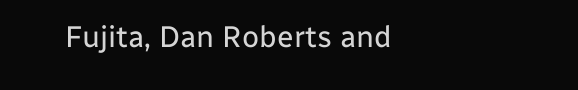Fujita, Dan Roberts and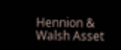Hennion & Walsh Asset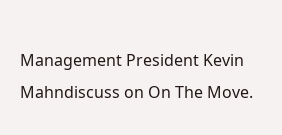Management President Kevin Mahndiscuss on On The Move.